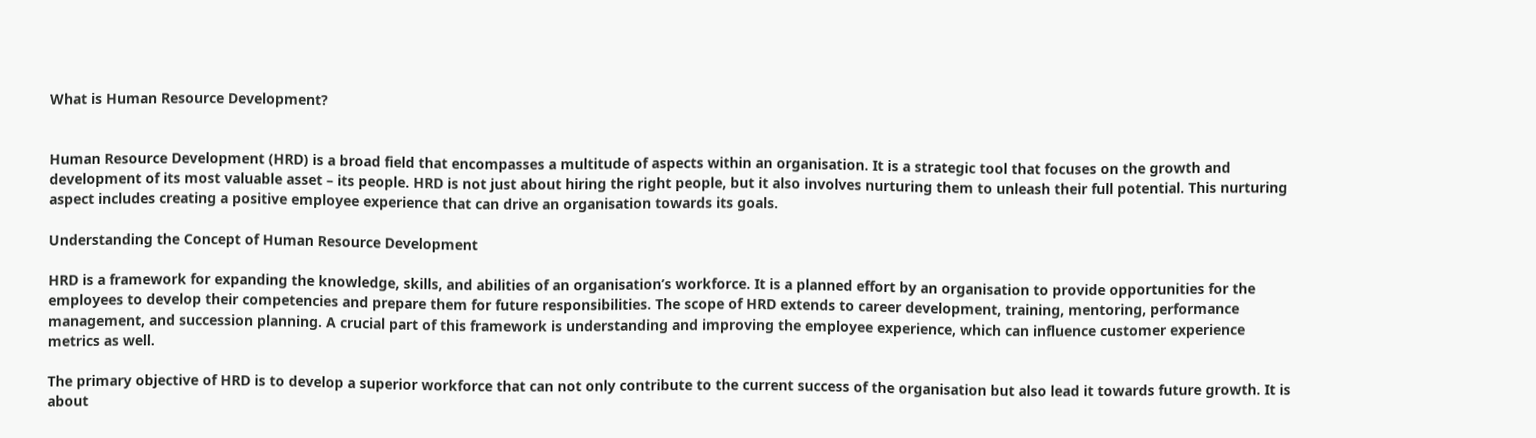What is Human Resource Development?


Human Resource Development (HRD) is a broad field that encompasses a multitude of aspects within an organisation. It is a strategic tool that focuses on the growth and development of its most valuable asset – its people. HRD is not just about hiring the right people, but it also involves nurturing them to unleash their full potential. This nurturing aspect includes creating a positive employee experience that can drive an organisation towards its goals.

Understanding the Concept of Human Resource Development

HRD is a framework for expanding the knowledge, skills, and abilities of an organisation’s workforce. It is a planned effort by an organisation to provide opportunities for the employees to develop their competencies and prepare them for future responsibilities. The scope of HRD extends to career development, training, mentoring, performance management, and succession planning. A crucial part of this framework is understanding and improving the employee experience, which can influence customer experience metrics as well.

The primary objective of HRD is to develop a superior workforce that can not only contribute to the current success of the organisation but also lead it towards future growth. It is about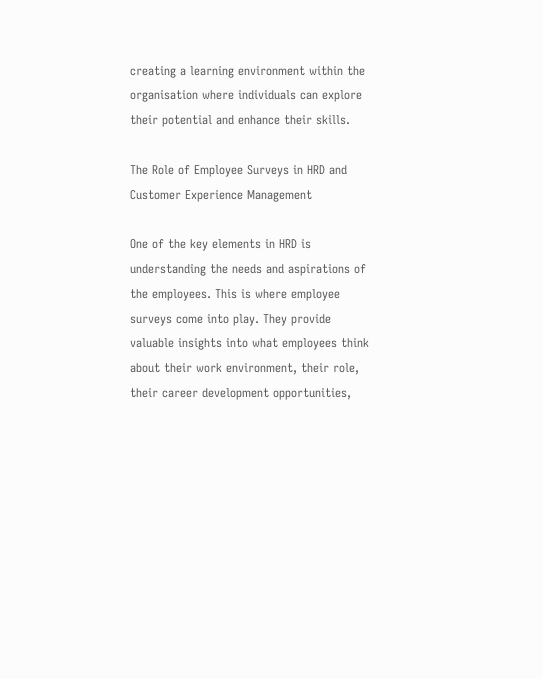creating a learning environment within the organisation where individuals can explore their potential and enhance their skills.

The Role of Employee Surveys in HRD and Customer Experience Management

One of the key elements in HRD is understanding the needs and aspirations of the employees. This is where employee surveys come into play. They provide valuable insights into what employees think about their work environment, their role, their career development opportunities,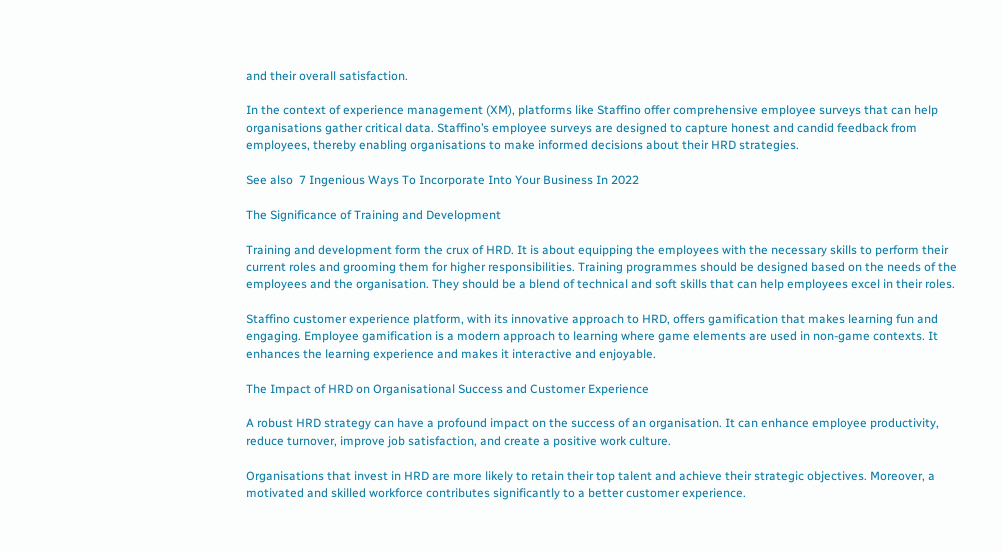and their overall satisfaction.

In the context of experience management (XM), platforms like Staffino offer comprehensive employee surveys that can help organisations gather critical data. Staffino’s employee surveys are designed to capture honest and candid feedback from employees, thereby enabling organisations to make informed decisions about their HRD strategies.

See also  7 Ingenious Ways To Incorporate Into Your Business In 2022

The Significance of Training and Development

Training and development form the crux of HRD. It is about equipping the employees with the necessary skills to perform their current roles and grooming them for higher responsibilities. Training programmes should be designed based on the needs of the employees and the organisation. They should be a blend of technical and soft skills that can help employees excel in their roles.

Staffino customer experience platform, with its innovative approach to HRD, offers gamification that makes learning fun and engaging. Employee gamification is a modern approach to learning where game elements are used in non-game contexts. It enhances the learning experience and makes it interactive and enjoyable.

The Impact of HRD on Organisational Success and Customer Experience

A robust HRD strategy can have a profound impact on the success of an organisation. It can enhance employee productivity, reduce turnover, improve job satisfaction, and create a positive work culture.

Organisations that invest in HRD are more likely to retain their top talent and achieve their strategic objectives. Moreover, a motivated and skilled workforce contributes significantly to a better customer experience.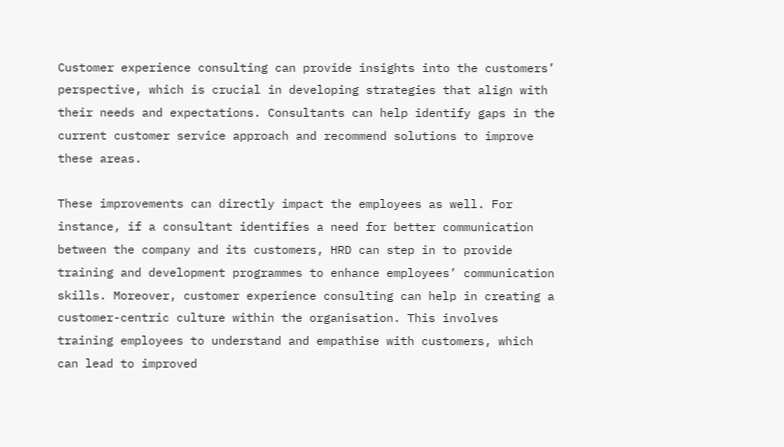Customer experience consulting can provide insights into the customers’ perspective, which is crucial in developing strategies that align with their needs and expectations. Consultants can help identify gaps in the current customer service approach and recommend solutions to improve these areas.

These improvements can directly impact the employees as well. For instance, if a consultant identifies a need for better communication between the company and its customers, HRD can step in to provide training and development programmes to enhance employees’ communication skills. Moreover, customer experience consulting can help in creating a customer-centric culture within the organisation. This involves training employees to understand and empathise with customers, which can lead to improved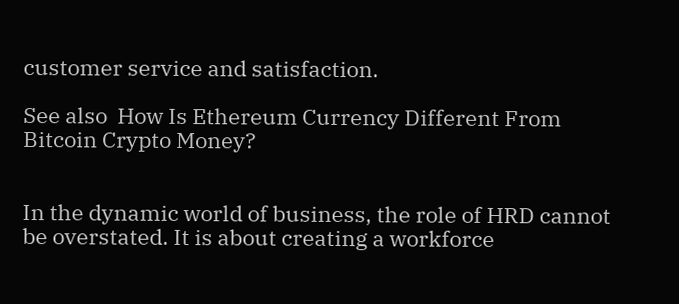customer service and satisfaction.

See also  How Is Ethereum Currency Different From Bitcoin Crypto Money?


In the dynamic world of business, the role of HRD cannot be overstated. It is about creating a workforce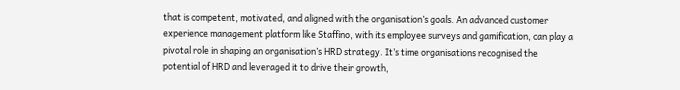that is competent, motivated, and aligned with the organisation’s goals. An advanced customer experience management platform like Staffino, with its employee surveys and gamification, can play a pivotal role in shaping an organisation’s HRD strategy. It’s time organisations recognised the potential of HRD and leveraged it to drive their growth,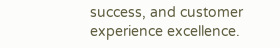success, and customer experience excellence.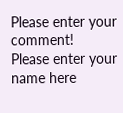Please enter your comment!
Please enter your name here